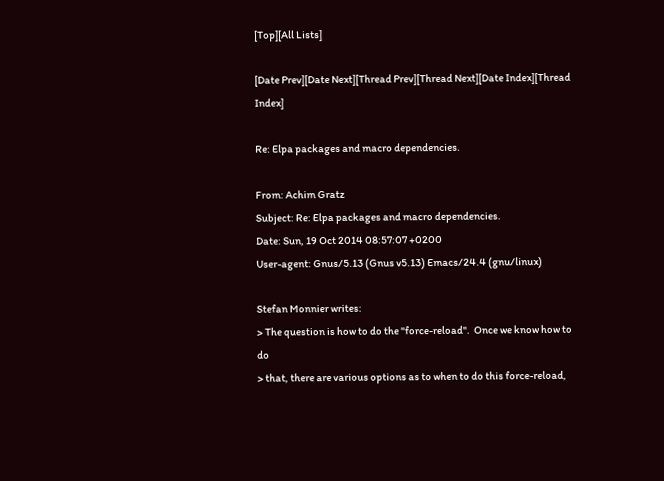[Top][All Lists]

[Date Prev][Date Next][Thread Prev][Thread Next][Date Index][Thread Index]

Re: Elpa packages and macro dependencies.

From: Achim Gratz
Subject: Re: Elpa packages and macro dependencies.
Date: Sun, 19 Oct 2014 08:57:07 +0200
User-agent: Gnus/5.13 (Gnus v5.13) Emacs/24.4 (gnu/linux)

Stefan Monnier writes:
> The question is how to do the "force-reload".  Once we know how to do
> that, there are various options as to when to do this force-reload,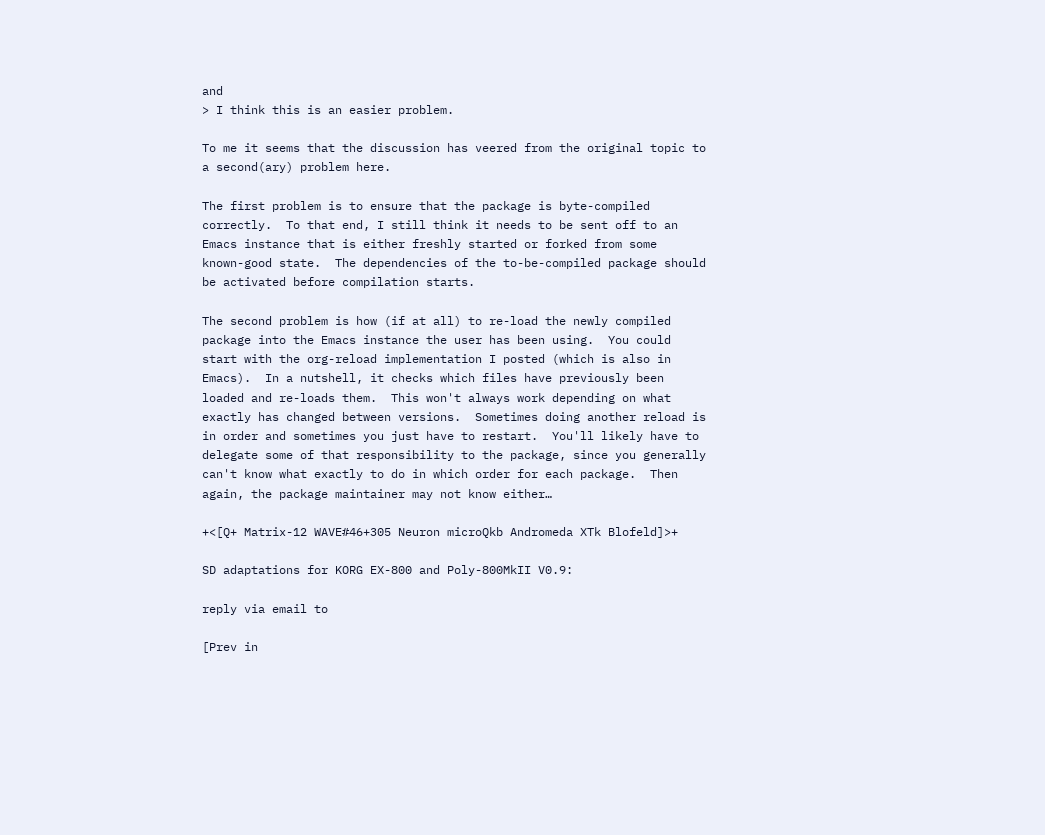and
> I think this is an easier problem.

To me it seems that the discussion has veered from the original topic to
a second(ary) problem here.

The first problem is to ensure that the package is byte-compiled
correctly.  To that end, I still think it needs to be sent off to an
Emacs instance that is either freshly started or forked from some
known-good state.  The dependencies of the to-be-compiled package should
be activated before compilation starts.

The second problem is how (if at all) to re-load the newly compiled
package into the Emacs instance the user has been using.  You could
start with the org-reload implementation I posted (which is also in
Emacs).  In a nutshell, it checks which files have previously been
loaded and re-loads them.  This won't always work depending on what
exactly has changed between versions.  Sometimes doing another reload is
in order and sometimes you just have to restart.  You'll likely have to
delegate some of that responsibility to the package, since you generally
can't know what exactly to do in which order for each package.  Then
again, the package maintainer may not know either…

+<[Q+ Matrix-12 WAVE#46+305 Neuron microQkb Andromeda XTk Blofeld]>+

SD adaptations for KORG EX-800 and Poly-800MkII V0.9:

reply via email to

[Prev in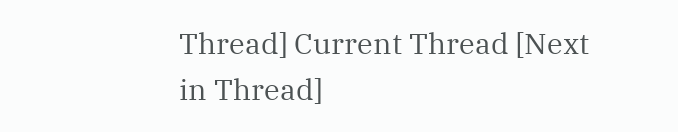Thread] Current Thread [Next in Thread]